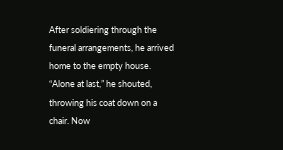After soldiering through the funeral arrangements, he arrived home to the empty house. “Alone at last,” he shouted, throwing his coat down on a chair. Now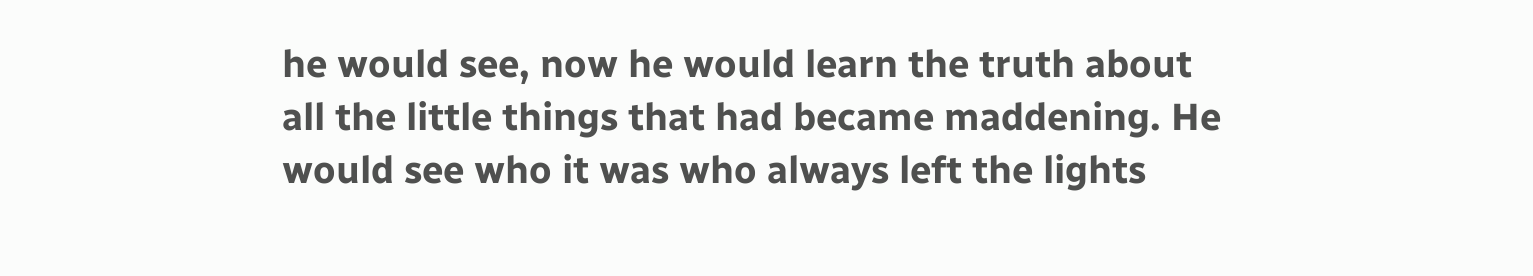he would see, now he would learn the truth about all the little things that had became maddening. He would see who it was who always left the lights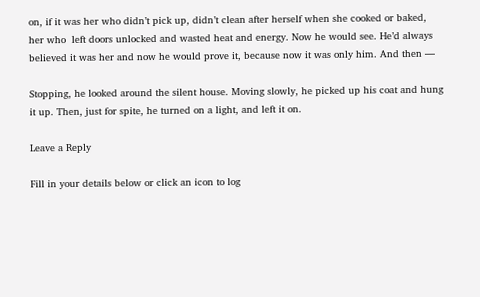on, if it was her who didn’t pick up, didn’t clean after herself when she cooked or baked, her who  left doors unlocked and wasted heat and energy. Now he would see. He’d always believed it was her and now he would prove it, because now it was only him. And then —

Stopping, he looked around the silent house. Moving slowly, he picked up his coat and hung it up. Then, just for spite, he turned on a light, and left it on.

Leave a Reply

Fill in your details below or click an icon to log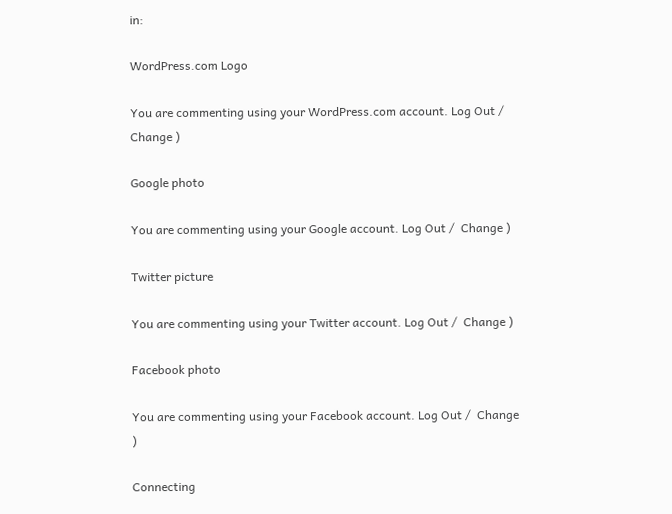in:

WordPress.com Logo

You are commenting using your WordPress.com account. Log Out /  Change )

Google photo

You are commenting using your Google account. Log Out /  Change )

Twitter picture

You are commenting using your Twitter account. Log Out /  Change )

Facebook photo

You are commenting using your Facebook account. Log Out /  Change )

Connecting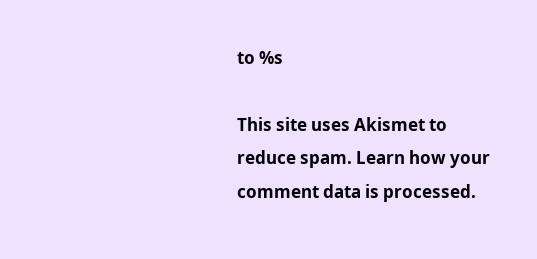to %s

This site uses Akismet to reduce spam. Learn how your comment data is processed.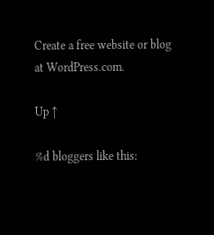Create a free website or blog at WordPress.com.

Up ↑

%d bloggers like this: